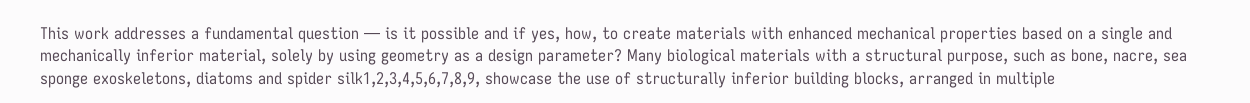This work addresses a fundamental question — is it possible and if yes, how, to create materials with enhanced mechanical properties based on a single and mechanically inferior material, solely by using geometry as a design parameter? Many biological materials with a structural purpose, such as bone, nacre, sea sponge exoskeletons, diatoms and spider silk1,2,3,4,5,6,7,8,9, showcase the use of structurally inferior building blocks, arranged in multiple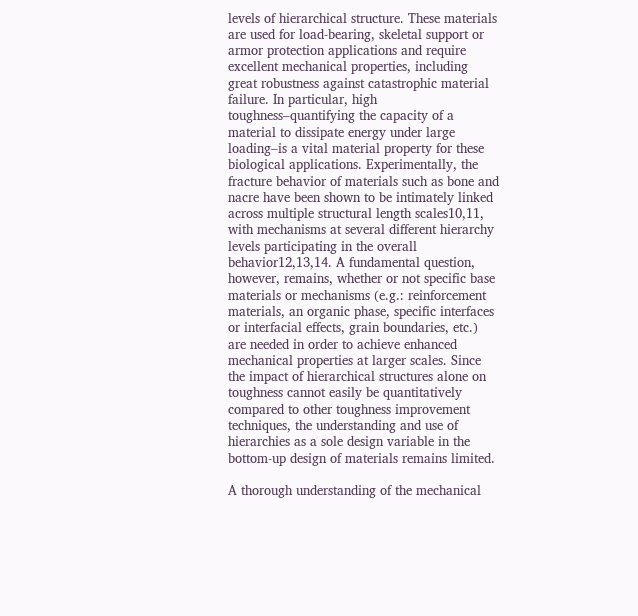levels of hierarchical structure. These materials are used for load-bearing, skeletal support or armor protection applications and require excellent mechanical properties, including great robustness against catastrophic material failure. In particular, high toughness–quantifying the capacity of a material to dissipate energy under large loading–is a vital material property for these biological applications. Experimentally, the fracture behavior of materials such as bone and nacre have been shown to be intimately linked across multiple structural length scales10,11, with mechanisms at several different hierarchy levels participating in the overall behavior12,13,14. A fundamental question, however, remains, whether or not specific base materials or mechanisms (e.g.: reinforcement materials, an organic phase, specific interfaces or interfacial effects, grain boundaries, etc.) are needed in order to achieve enhanced mechanical properties at larger scales. Since the impact of hierarchical structures alone on toughness cannot easily be quantitatively compared to other toughness improvement techniques, the understanding and use of hierarchies as a sole design variable in the bottom-up design of materials remains limited.

A thorough understanding of the mechanical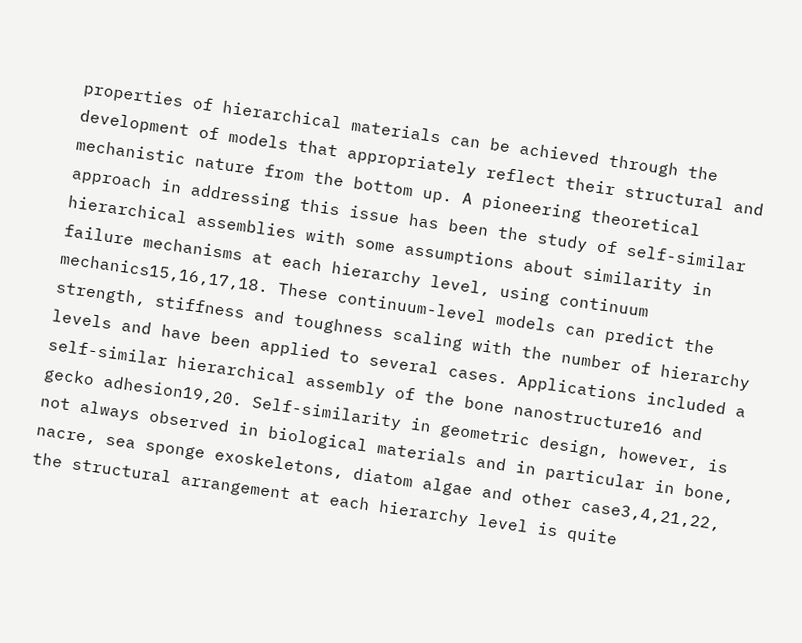properties of hierarchical materials can be achieved through the development of models that appropriately reflect their structural and mechanistic nature from the bottom up. A pioneering theoretical approach in addressing this issue has been the study of self-similar hierarchical assemblies with some assumptions about similarity in failure mechanisms at each hierarchy level, using continuum mechanics15,16,17,18. These continuum-level models can predict the strength, stiffness and toughness scaling with the number of hierarchy levels and have been applied to several cases. Applications included a self-similar hierarchical assembly of the bone nanostructure16 and gecko adhesion19,20. Self-similarity in geometric design, however, is not always observed in biological materials and in particular in bone, nacre, sea sponge exoskeletons, diatom algae and other case3,4,21,22, the structural arrangement at each hierarchy level is quite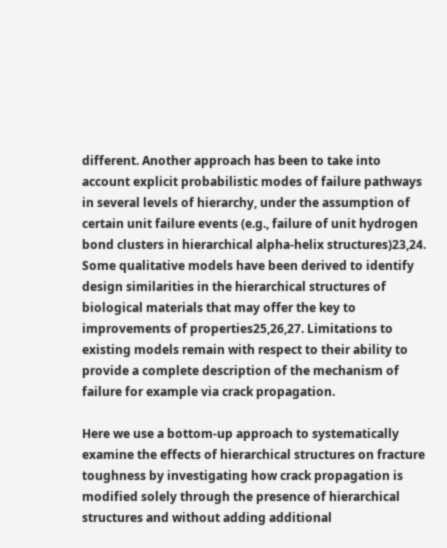different. Another approach has been to take into account explicit probabilistic modes of failure pathways in several levels of hierarchy, under the assumption of certain unit failure events (e.g., failure of unit hydrogen bond clusters in hierarchical alpha-helix structures)23,24. Some qualitative models have been derived to identify design similarities in the hierarchical structures of biological materials that may offer the key to improvements of properties25,26,27. Limitations to existing models remain with respect to their ability to provide a complete description of the mechanism of failure for example via crack propagation.

Here we use a bottom-up approach to systematically examine the effects of hierarchical structures on fracture toughness by investigating how crack propagation is modified solely through the presence of hierarchical structures and without adding additional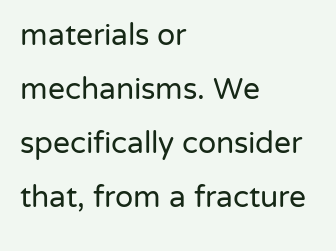materials or mechanisms. We specifically consider that, from a fracture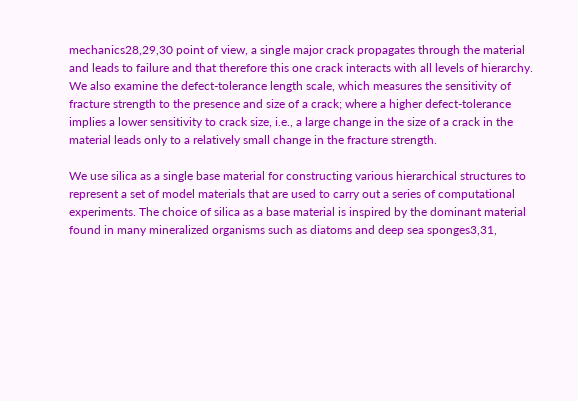mechanics28,29,30 point of view, a single major crack propagates through the material and leads to failure and that therefore this one crack interacts with all levels of hierarchy. We also examine the defect-tolerance length scale, which measures the sensitivity of fracture strength to the presence and size of a crack; where a higher defect-tolerance implies a lower sensitivity to crack size, i.e., a large change in the size of a crack in the material leads only to a relatively small change in the fracture strength.

We use silica as a single base material for constructing various hierarchical structures to represent a set of model materials that are used to carry out a series of computational experiments. The choice of silica as a base material is inspired by the dominant material found in many mineralized organisms such as diatoms and deep sea sponges3,31,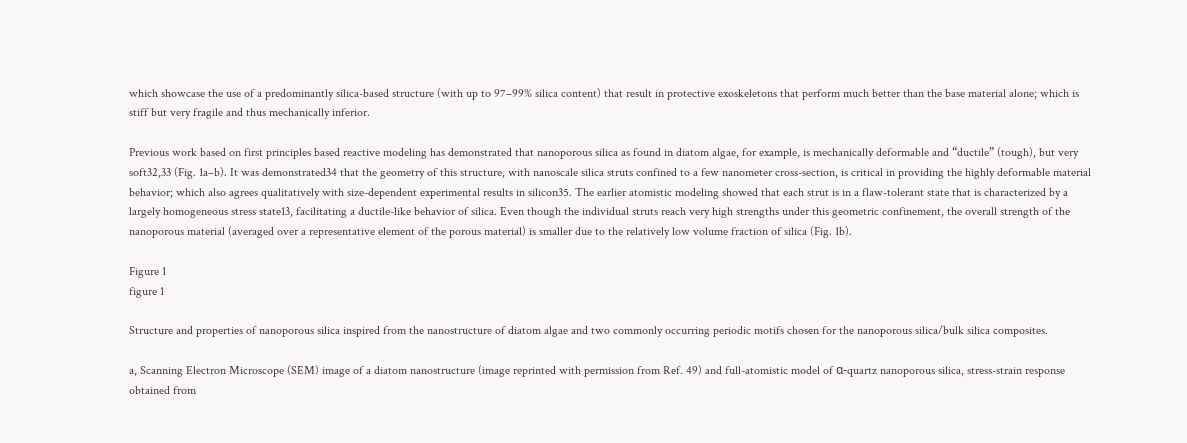which showcase the use of a predominantly silica-based structure (with up to 97–99% silica content) that result in protective exoskeletons that perform much better than the base material alone; which is stiff but very fragile and thus mechanically inferior.

Previous work based on first principles based reactive modeling has demonstrated that nanoporous silica as found in diatom algae, for example, is mechanically deformable and “ductile” (tough), but very soft32,33 (Fig. 1a–b). It was demonstrated34 that the geometry of this structure, with nanoscale silica struts confined to a few nanometer cross-section, is critical in providing the highly deformable material behavior; which also agrees qualitatively with size-dependent experimental results in silicon35. The earlier atomistic modeling showed that each strut is in a flaw-tolerant state that is characterized by a largely homogeneous stress state13, facilitating a ductile-like behavior of silica. Even though the individual struts reach very high strengths under this geometric confinement, the overall strength of the nanoporous material (averaged over a representative element of the porous material) is smaller due to the relatively low volume fraction of silica (Fig. 1b).

Figure 1
figure 1

Structure and properties of nanoporous silica inspired from the nanostructure of diatom algae and two commonly occurring periodic motifs chosen for the nanoporous silica/bulk silica composites.

a, Scanning Electron Microscope (SEM) image of a diatom nanostructure (image reprinted with permission from Ref. 49) and full-atomistic model of α-quartz nanoporous silica, stress-strain response obtained from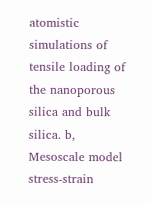atomistic simulations of tensile loading of the nanoporous silica and bulk silica. b, Mesoscale model stress-strain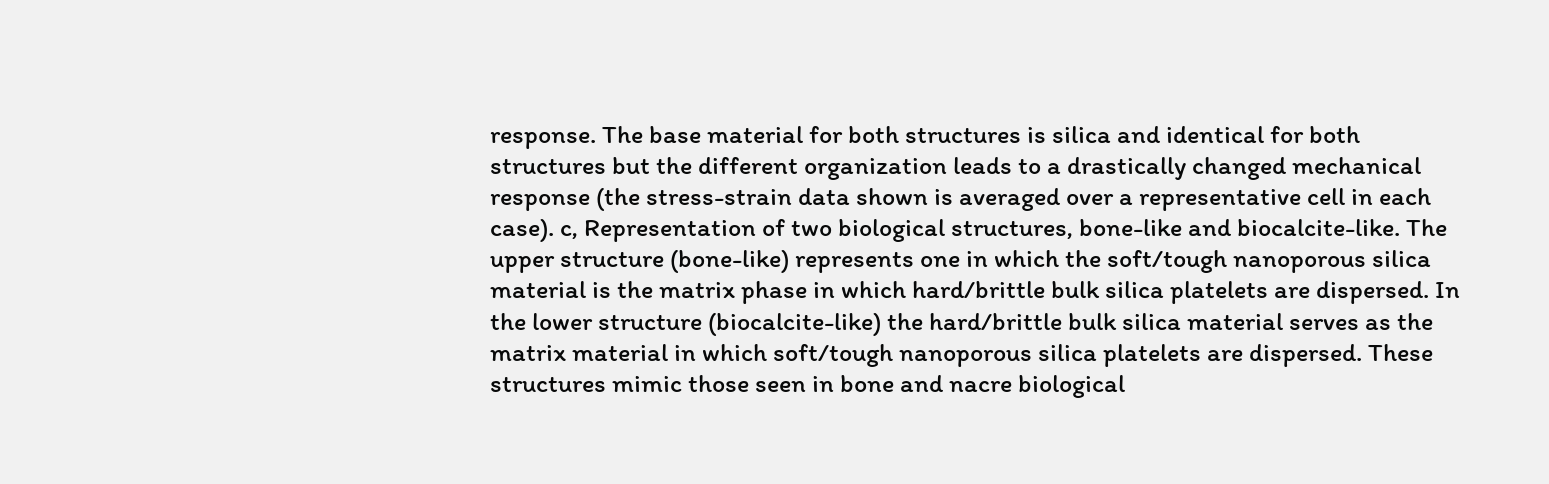response. The base material for both structures is silica and identical for both structures but the different organization leads to a drastically changed mechanical response (the stress-strain data shown is averaged over a representative cell in each case). c, Representation of two biological structures, bone-like and biocalcite-like. The upper structure (bone-like) represents one in which the soft/tough nanoporous silica material is the matrix phase in which hard/brittle bulk silica platelets are dispersed. In the lower structure (biocalcite-like) the hard/brittle bulk silica material serves as the matrix material in which soft/tough nanoporous silica platelets are dispersed. These structures mimic those seen in bone and nacre biological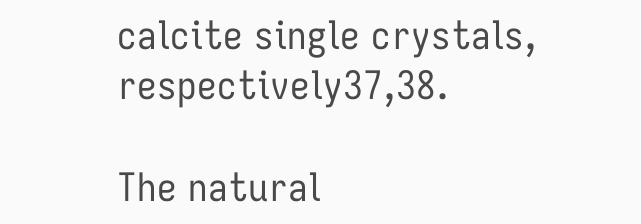calcite single crystals, respectively37,38.

The natural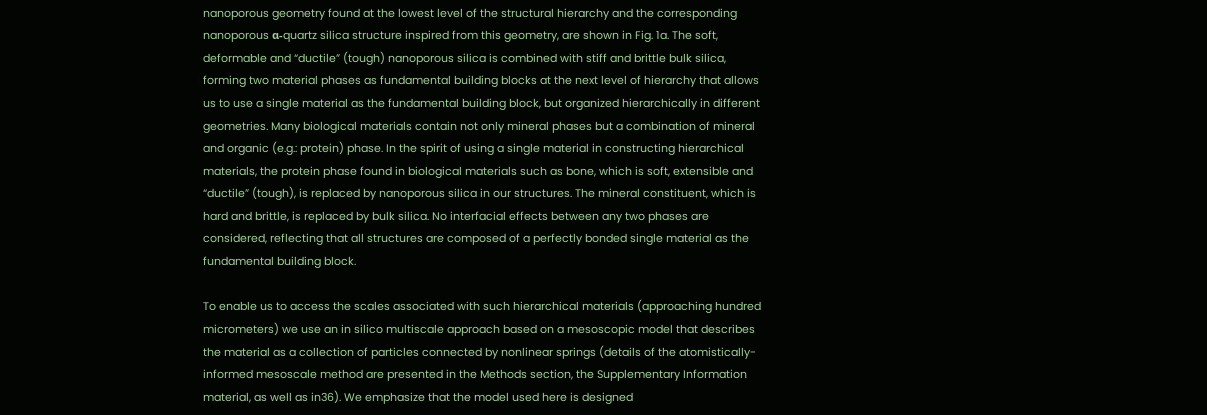nanoporous geometry found at the lowest level of the structural hierarchy and the corresponding nanoporous α-quartz silica structure inspired from this geometry, are shown in Fig. 1a. The soft, deformable and “ductile” (tough) nanoporous silica is combined with stiff and brittle bulk silica, forming two material phases as fundamental building blocks at the next level of hierarchy that allows us to use a single material as the fundamental building block, but organized hierarchically in different geometries. Many biological materials contain not only mineral phases but a combination of mineral and organic (e.g.: protein) phase. In the spirit of using a single material in constructing hierarchical materials, the protein phase found in biological materials such as bone, which is soft, extensible and “ductile” (tough), is replaced by nanoporous silica in our structures. The mineral constituent, which is hard and brittle, is replaced by bulk silica. No interfacial effects between any two phases are considered, reflecting that all structures are composed of a perfectly bonded single material as the fundamental building block.

To enable us to access the scales associated with such hierarchical materials (approaching hundred micrometers) we use an in silico multiscale approach based on a mesoscopic model that describes the material as a collection of particles connected by nonlinear springs (details of the atomistically-informed mesoscale method are presented in the Methods section, the Supplementary Information material, as well as in36). We emphasize that the model used here is designed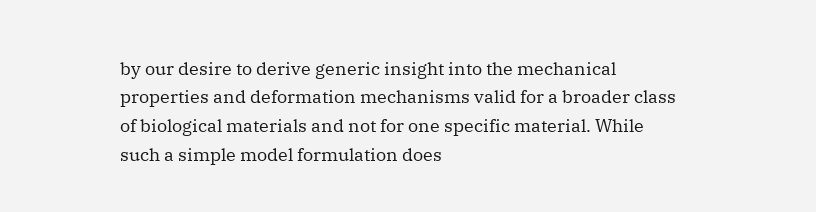by our desire to derive generic insight into the mechanical properties and deformation mechanisms valid for a broader class of biological materials and not for one specific material. While such a simple model formulation does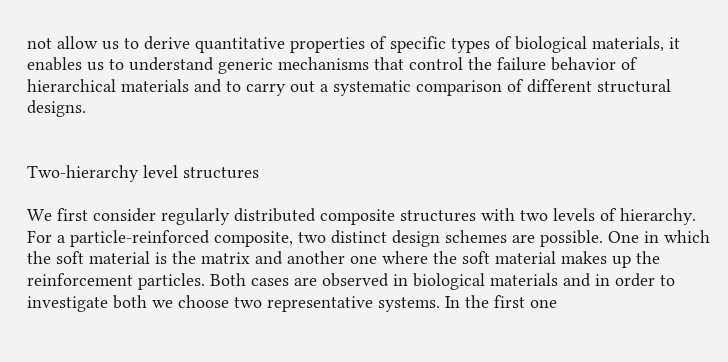not allow us to derive quantitative properties of specific types of biological materials, it enables us to understand generic mechanisms that control the failure behavior of hierarchical materials and to carry out a systematic comparison of different structural designs.


Two-hierarchy level structures

We first consider regularly distributed composite structures with two levels of hierarchy. For a particle-reinforced composite, two distinct design schemes are possible. One in which the soft material is the matrix and another one where the soft material makes up the reinforcement particles. Both cases are observed in biological materials and in order to investigate both we choose two representative systems. In the first one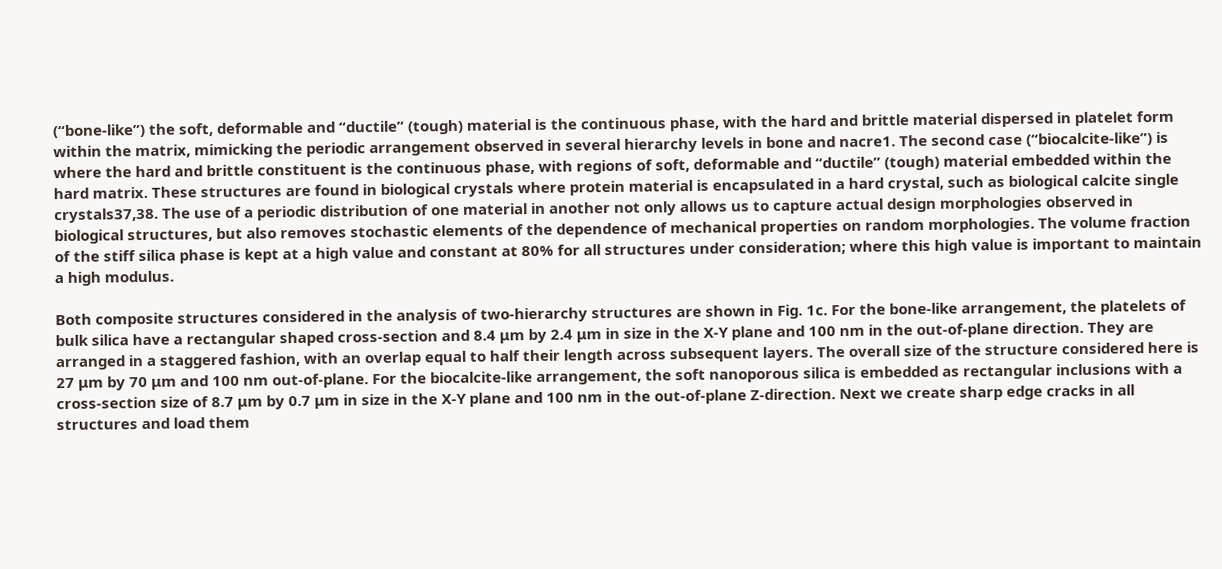(“bone-like”) the soft, deformable and “ductile” (tough) material is the continuous phase, with the hard and brittle material dispersed in platelet form within the matrix, mimicking the periodic arrangement observed in several hierarchy levels in bone and nacre1. The second case (“biocalcite-like”) is where the hard and brittle constituent is the continuous phase, with regions of soft, deformable and “ductile” (tough) material embedded within the hard matrix. These structures are found in biological crystals where protein material is encapsulated in a hard crystal, such as biological calcite single crystals37,38. The use of a periodic distribution of one material in another not only allows us to capture actual design morphologies observed in biological structures, but also removes stochastic elements of the dependence of mechanical properties on random morphologies. The volume fraction of the stiff silica phase is kept at a high value and constant at 80% for all structures under consideration; where this high value is important to maintain a high modulus.

Both composite structures considered in the analysis of two-hierarchy structures are shown in Fig. 1c. For the bone-like arrangement, the platelets of bulk silica have a rectangular shaped cross-section and 8.4 μm by 2.4 μm in size in the X-Y plane and 100 nm in the out-of-plane direction. They are arranged in a staggered fashion, with an overlap equal to half their length across subsequent layers. The overall size of the structure considered here is 27 μm by 70 μm and 100 nm out-of-plane. For the biocalcite-like arrangement, the soft nanoporous silica is embedded as rectangular inclusions with a cross-section size of 8.7 μm by 0.7 μm in size in the X-Y plane and 100 nm in the out-of-plane Z-direction. Next we create sharp edge cracks in all structures and load them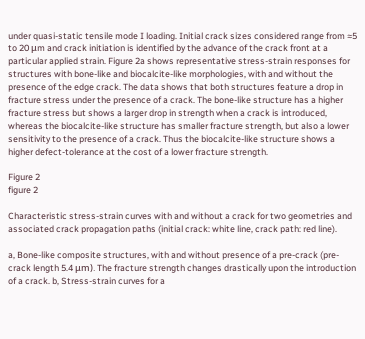under quasi-static tensile mode I loading. Initial crack sizes considered range from ≈5 to 20 μm and crack initiation is identified by the advance of the crack front at a particular applied strain. Figure 2a shows representative stress-strain responses for structures with bone-like and biocalcite-like morphologies, with and without the presence of the edge crack. The data shows that both structures feature a drop in fracture stress under the presence of a crack. The bone-like structure has a higher fracture stress but shows a larger drop in strength when a crack is introduced, whereas the biocalcite-like structure has smaller fracture strength, but also a lower sensitivity to the presence of a crack. Thus the biocalcite-like structure shows a higher defect-tolerance at the cost of a lower fracture strength.

Figure 2
figure 2

Characteristic stress-strain curves with and without a crack for two geometries and associated crack propagation paths (initial crack: white line, crack path: red line).

a, Bone-like composite structures, with and without presence of a pre-crack (pre-crack length 5.4 μm). The fracture strength changes drastically upon the introduction of a crack. b, Stress-strain curves for a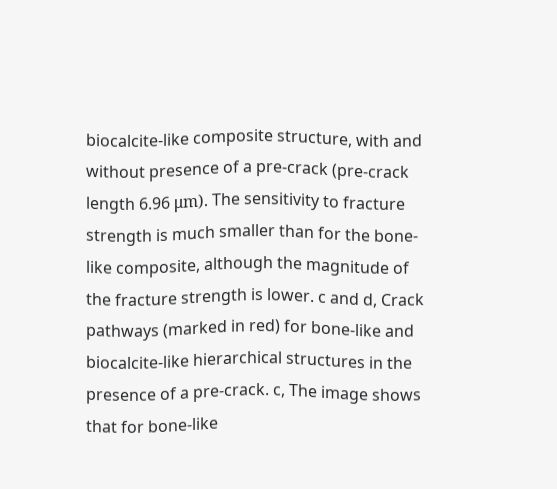biocalcite-like composite structure, with and without presence of a pre-crack (pre-crack length 6.96 μm). The sensitivity to fracture strength is much smaller than for the bone-like composite, although the magnitude of the fracture strength is lower. c and d, Crack pathways (marked in red) for bone-like and biocalcite-like hierarchical structures in the presence of a pre-crack. c, The image shows that for bone-like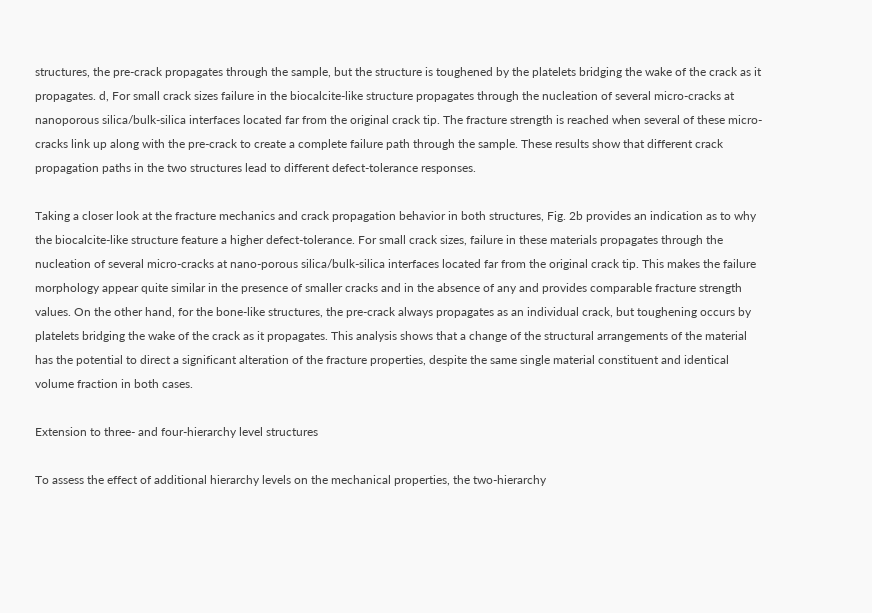structures, the pre-crack propagates through the sample, but the structure is toughened by the platelets bridging the wake of the crack as it propagates. d, For small crack sizes failure in the biocalcite-like structure propagates through the nucleation of several micro-cracks at nanoporous silica/bulk-silica interfaces located far from the original crack tip. The fracture strength is reached when several of these micro-cracks link up along with the pre-crack to create a complete failure path through the sample. These results show that different crack propagation paths in the two structures lead to different defect-tolerance responses.

Taking a closer look at the fracture mechanics and crack propagation behavior in both structures, Fig. 2b provides an indication as to why the biocalcite-like structure feature a higher defect-tolerance. For small crack sizes, failure in these materials propagates through the nucleation of several micro-cracks at nano-porous silica/bulk-silica interfaces located far from the original crack tip. This makes the failure morphology appear quite similar in the presence of smaller cracks and in the absence of any and provides comparable fracture strength values. On the other hand, for the bone-like structures, the pre-crack always propagates as an individual crack, but toughening occurs by platelets bridging the wake of the crack as it propagates. This analysis shows that a change of the structural arrangements of the material has the potential to direct a significant alteration of the fracture properties, despite the same single material constituent and identical volume fraction in both cases.

Extension to three- and four-hierarchy level structures

To assess the effect of additional hierarchy levels on the mechanical properties, the two-hierarchy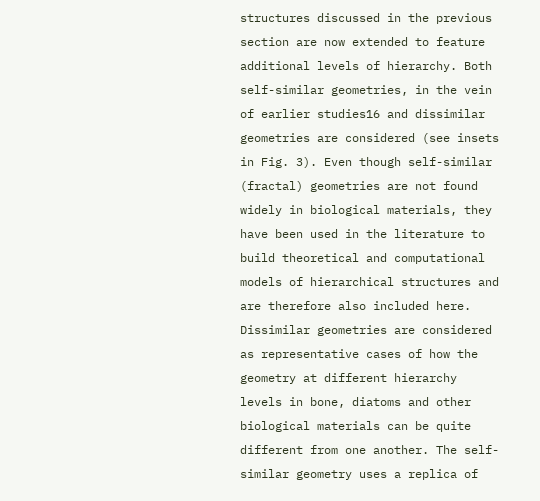structures discussed in the previous section are now extended to feature additional levels of hierarchy. Both self-similar geometries, in the vein of earlier studies16 and dissimilar geometries are considered (see insets in Fig. 3). Even though self-similar (fractal) geometries are not found widely in biological materials, they have been used in the literature to build theoretical and computational models of hierarchical structures and are therefore also included here. Dissimilar geometries are considered as representative cases of how the geometry at different hierarchy levels in bone, diatoms and other biological materials can be quite different from one another. The self-similar geometry uses a replica of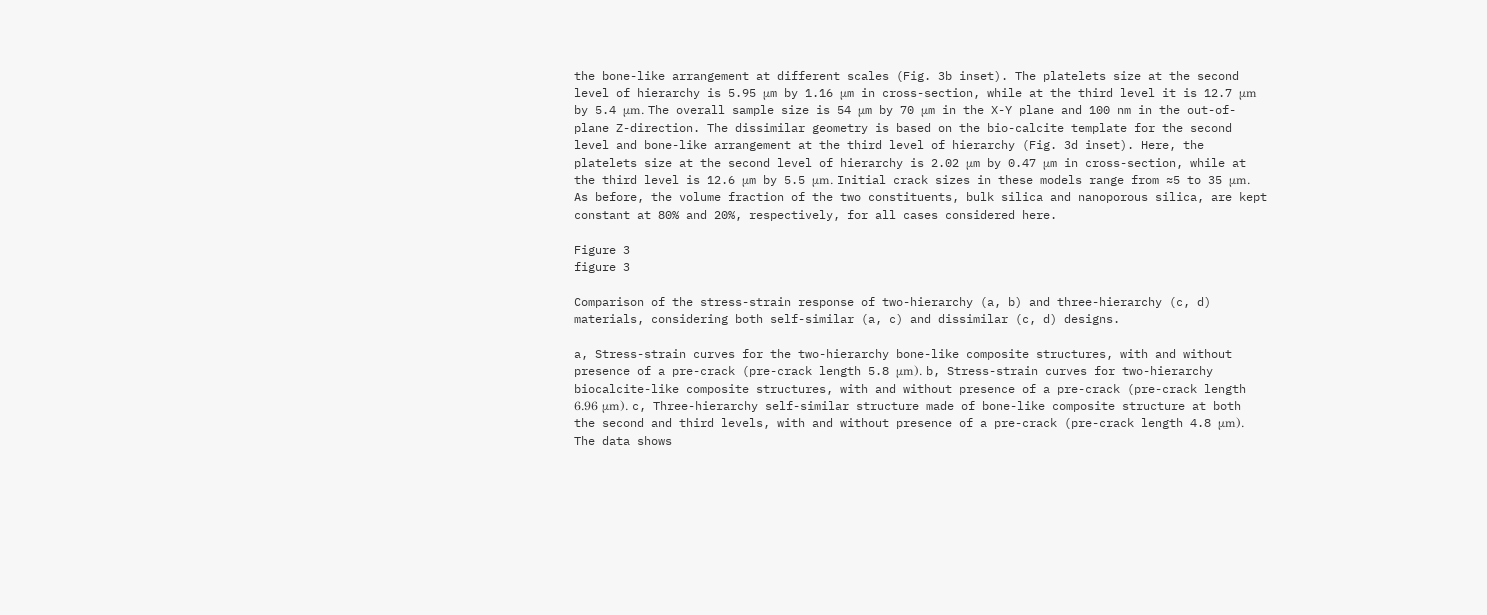the bone-like arrangement at different scales (Fig. 3b inset). The platelets size at the second level of hierarchy is 5.95 μm by 1.16 μm in cross-section, while at the third level it is 12.7 μm by 5.4 μm. The overall sample size is 54 μm by 70 μm in the X-Y plane and 100 nm in the out-of-plane Z-direction. The dissimilar geometry is based on the bio-calcite template for the second level and bone-like arrangement at the third level of hierarchy (Fig. 3d inset). Here, the platelets size at the second level of hierarchy is 2.02 μm by 0.47 μm in cross-section, while at the third level is 12.6 μm by 5.5 μm. Initial crack sizes in these models range from ≈5 to 35 μm. As before, the volume fraction of the two constituents, bulk silica and nanoporous silica, are kept constant at 80% and 20%, respectively, for all cases considered here.

Figure 3
figure 3

Comparison of the stress-strain response of two-hierarchy (a, b) and three-hierarchy (c, d) materials, considering both self-similar (a, c) and dissimilar (c, d) designs.

a, Stress-strain curves for the two-hierarchy bone-like composite structures, with and without presence of a pre-crack (pre-crack length 5.8 μm). b, Stress-strain curves for two-hierarchy biocalcite-like composite structures, with and without presence of a pre-crack (pre-crack length 6.96 μm). c, Three-hierarchy self-similar structure made of bone-like composite structure at both the second and third levels, with and without presence of a pre-crack (pre-crack length 4.8 μm). The data shows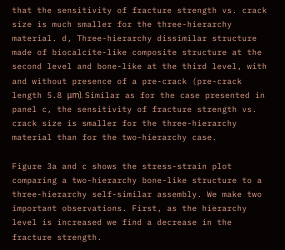that the sensitivity of fracture strength vs. crack size is much smaller for the three-hierarchy material. d, Three-hierarchy dissimilar structure made of biocalcite-like composite structure at the second level and bone-like at the third level, with and without presence of a pre-crack (pre-crack length 5.8 μm). Similar as for the case presented in panel c, the sensitivity of fracture strength vs. crack size is smaller for the three-hierarchy material than for the two-hierarchy case.

Figure 3a and c shows the stress-strain plot comparing a two-hierarchy bone-like structure to a three-hierarchy self-similar assembly. We make two important observations. First, as the hierarchy level is increased we find a decrease in the fracture strength.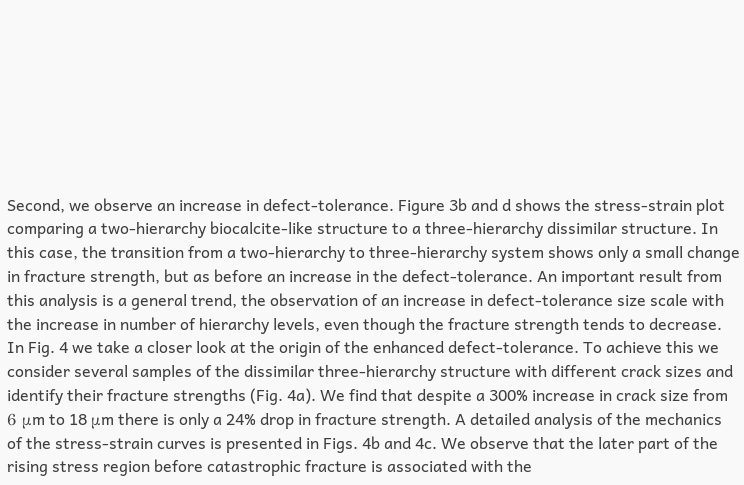Second, we observe an increase in defect-tolerance. Figure 3b and d shows the stress-strain plot comparing a two-hierarchy biocalcite-like structure to a three-hierarchy dissimilar structure. In this case, the transition from a two-hierarchy to three-hierarchy system shows only a small change in fracture strength, but as before an increase in the defect-tolerance. An important result from this analysis is a general trend, the observation of an increase in defect-tolerance size scale with the increase in number of hierarchy levels, even though the fracture strength tends to decrease. In Fig. 4 we take a closer look at the origin of the enhanced defect-tolerance. To achieve this we consider several samples of the dissimilar three-hierarchy structure with different crack sizes and identify their fracture strengths (Fig. 4a). We find that despite a 300% increase in crack size from 6 μm to 18 μm there is only a 24% drop in fracture strength. A detailed analysis of the mechanics of the stress-strain curves is presented in Figs. 4b and 4c. We observe that the later part of the rising stress region before catastrophic fracture is associated with the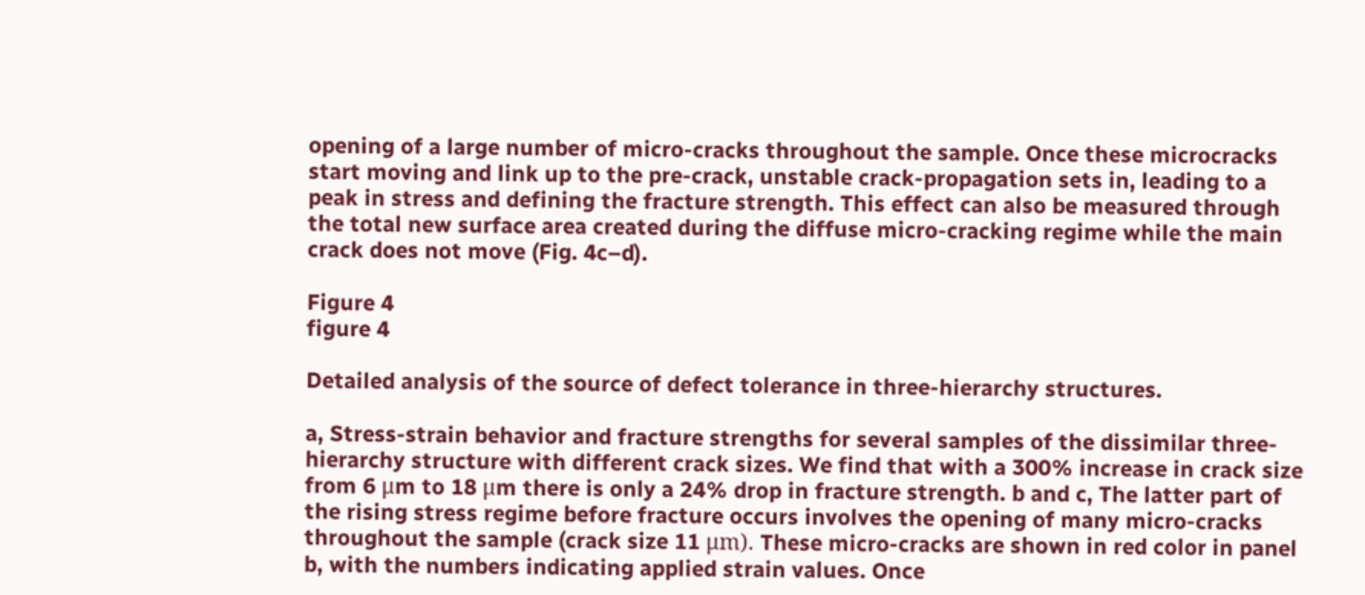opening of a large number of micro-cracks throughout the sample. Once these microcracks start moving and link up to the pre-crack, unstable crack-propagation sets in, leading to a peak in stress and defining the fracture strength. This effect can also be measured through the total new surface area created during the diffuse micro-cracking regime while the main crack does not move (Fig. 4c–d).

Figure 4
figure 4

Detailed analysis of the source of defect tolerance in three-hierarchy structures.

a, Stress-strain behavior and fracture strengths for several samples of the dissimilar three-hierarchy structure with different crack sizes. We find that with a 300% increase in crack size from 6 μm to 18 μm there is only a 24% drop in fracture strength. b and c, The latter part of the rising stress regime before fracture occurs involves the opening of many micro-cracks throughout the sample (crack size 11 μm). These micro-cracks are shown in red color in panel b, with the numbers indicating applied strain values. Once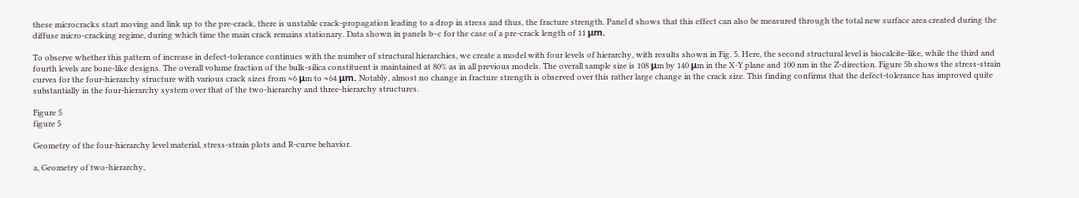these microcracks start moving and link up to the pre-crack, there is unstable crack-propagation leading to a drop in stress and thus, the fracture strength. Panel d shows that this effect can also be measured through the total new surface area created during the diffuse micro-cracking regime, during which time the main crack remains stationary. Data shown in panels b–c for the case of a pre-crack length of 11 μm.

To observe whether this pattern of increase in defect-tolerance continues with the number of structural hierarchies, we create a model with four levels of hierarchy, with results shown in Fig. 5. Here, the second structural level is biocalcite-like, while the third and fourth levels are bone-like designs. The overall volume fraction of the bulk-silica constituent is maintained at 80% as in all previous models. The overall sample size is 108 μm by 140 μm in the X-Y plane and 100 nm in the Z-direction. Figure 5b shows the stress-strain curves for the four-hierarchy structure with various crack sizes from ≈6 μm to ≈64 μm. Notably, almost no change in fracture strength is observed over this rather large change in the crack size. This finding confirms that the defect-tolerance has improved quite substantially in the four-hierarchy system over that of the two-hierarchy and three-hierarchy structures.

Figure 5
figure 5

Geometry of the four-hierarchy level material, stress-strain plots and R-curve behavior.

a, Geometry of two-hierarchy,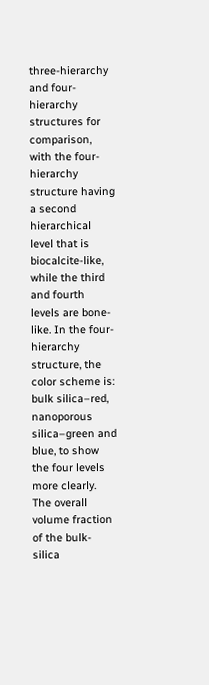three-hierarchy and four-hierarchy structures for comparison, with the four-hierarchy structure having a second hierarchical level that is biocalcite-like, while the third and fourth levels are bone-like. In the four-hierarchy structure, the color scheme is: bulk silica–red, nanoporous silica–green and blue, to show the four levels more clearly. The overall volume fraction of the bulk-silica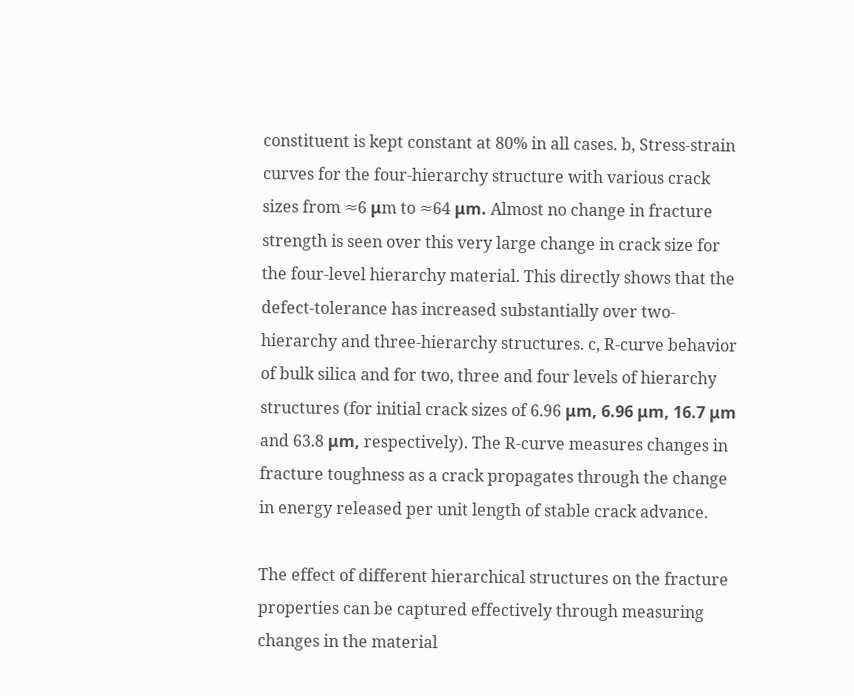constituent is kept constant at 80% in all cases. b, Stress-strain curves for the four-hierarchy structure with various crack sizes from ≈6 μm to ≈64 μm. Almost no change in fracture strength is seen over this very large change in crack size for the four-level hierarchy material. This directly shows that the defect-tolerance has increased substantially over two-hierarchy and three-hierarchy structures. c, R-curve behavior of bulk silica and for two, three and four levels of hierarchy structures (for initial crack sizes of 6.96 μm, 6.96 μm, 16.7 μm and 63.8 μm, respectively). The R-curve measures changes in fracture toughness as a crack propagates through the change in energy released per unit length of stable crack advance.

The effect of different hierarchical structures on the fracture properties can be captured effectively through measuring changes in the material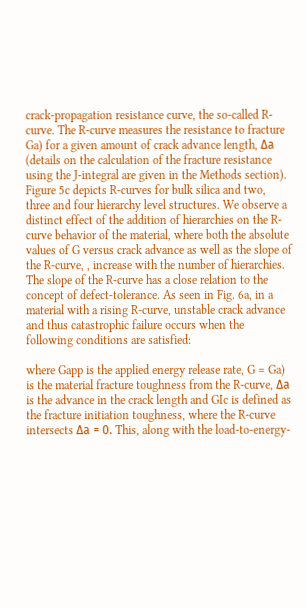crack-propagation resistance curve, the so-called R-curve. The R-curve measures the resistance to fracture Ga) for a given amount of crack advance length, Δa (details on the calculation of the fracture resistance using the J-integral are given in the Methods section). Figure 5c depicts R-curves for bulk silica and two, three and four hierarchy level structures. We observe a distinct effect of the addition of hierarchies on the R-curve behavior of the material, where both the absolute values of G versus crack advance as well as the slope of the R-curve, , increase with the number of hierarchies. The slope of the R-curve has a close relation to the concept of defect-tolerance. As seen in Fig. 6a, in a material with a rising R-curve, unstable crack advance and thus catastrophic failure occurs when the following conditions are satisfied:

where Gapp is the applied energy release rate, G = Ga) is the material fracture toughness from the R-curve, Δa is the advance in the crack length and GIc is defined as the fracture initiation toughness, where the R-curve intersects Δa = 0. This, along with the load-to-energy-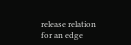release relation for an edge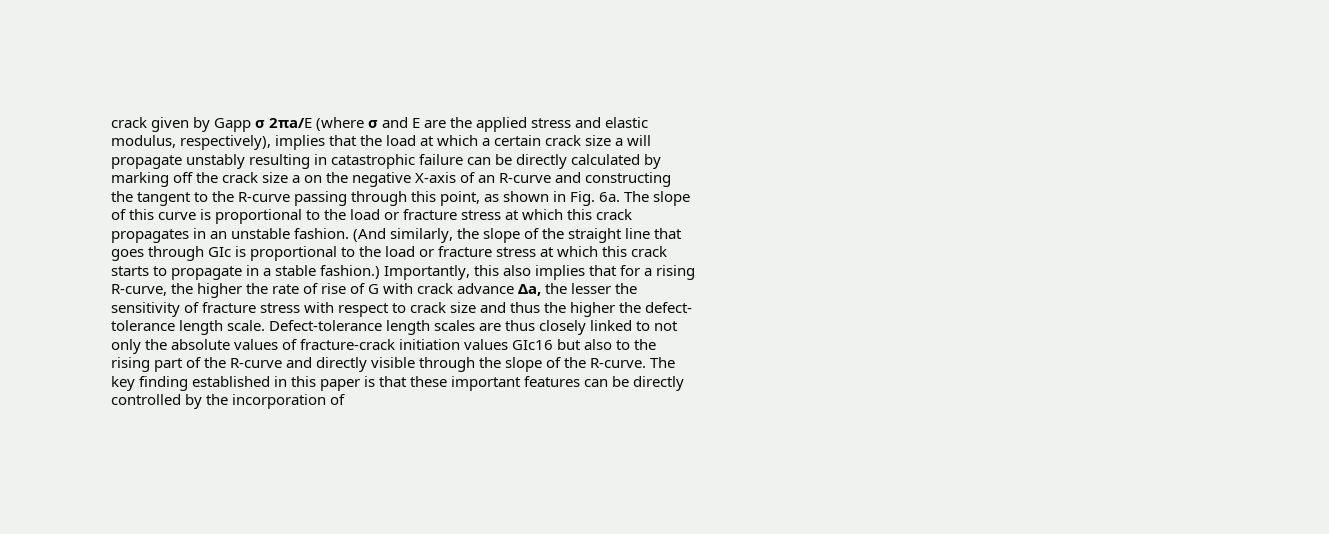crack given by Gapp σ 2πa/E (where σ and E are the applied stress and elastic modulus, respectively), implies that the load at which a certain crack size a will propagate unstably resulting in catastrophic failure can be directly calculated by marking off the crack size a on the negative X-axis of an R-curve and constructing the tangent to the R-curve passing through this point, as shown in Fig. 6a. The slope of this curve is proportional to the load or fracture stress at which this crack propagates in an unstable fashion. (And similarly, the slope of the straight line that goes through GIc is proportional to the load or fracture stress at which this crack starts to propagate in a stable fashion.) Importantly, this also implies that for a rising R-curve, the higher the rate of rise of G with crack advance Δa, the lesser the sensitivity of fracture stress with respect to crack size and thus the higher the defect-tolerance length scale. Defect-tolerance length scales are thus closely linked to not only the absolute values of fracture-crack initiation values GIc16 but also to the rising part of the R-curve and directly visible through the slope of the R-curve. The key finding established in this paper is that these important features can be directly controlled by the incorporation of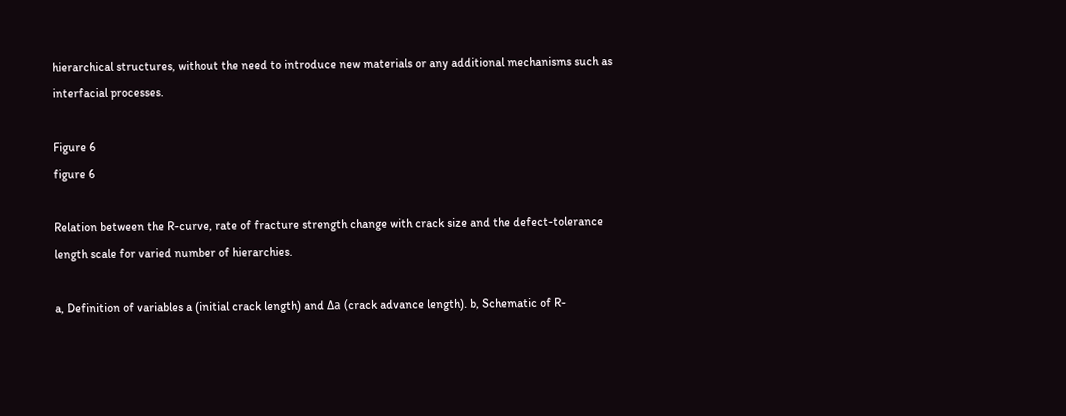hierarchical structures, without the need to introduce new materials or any additional mechanisms such as interfacial processes.

Figure 6
figure 6

Relation between the R-curve, rate of fracture strength change with crack size and the defect-tolerance length scale for varied number of hierarchies.

a, Definition of variables a (initial crack length) and Δa (crack advance length). b, Schematic of R-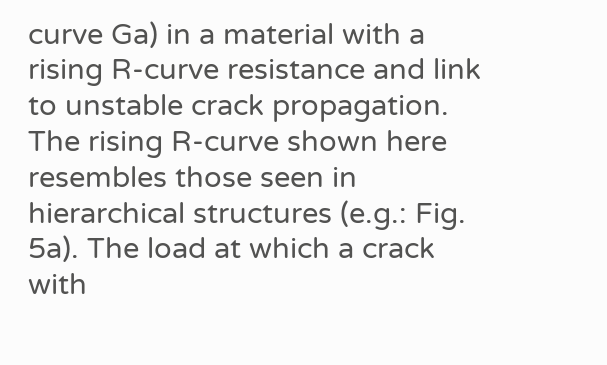curve Ga) in a material with a rising R-curve resistance and link to unstable crack propagation. The rising R-curve shown here resembles those seen in hierarchical structures (e.g.: Fig. 5a). The load at which a crack with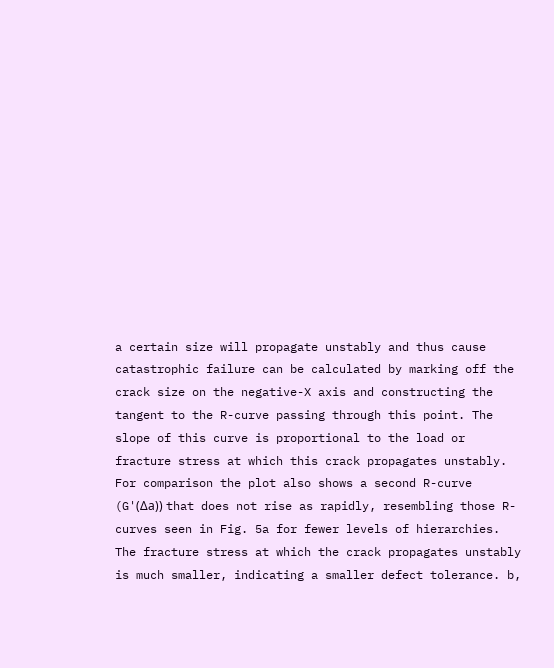a certain size will propagate unstably and thus cause catastrophic failure can be calculated by marking off the crack size on the negative-X axis and constructing the tangent to the R-curve passing through this point. The slope of this curve is proportional to the load or fracture stress at which this crack propagates unstably. For comparison the plot also shows a second R-curve (G'(Δa)) that does not rise as rapidly, resembling those R-curves seen in Fig. 5a for fewer levels of hierarchies. The fracture stress at which the crack propagates unstably is much smaller, indicating a smaller defect tolerance. b,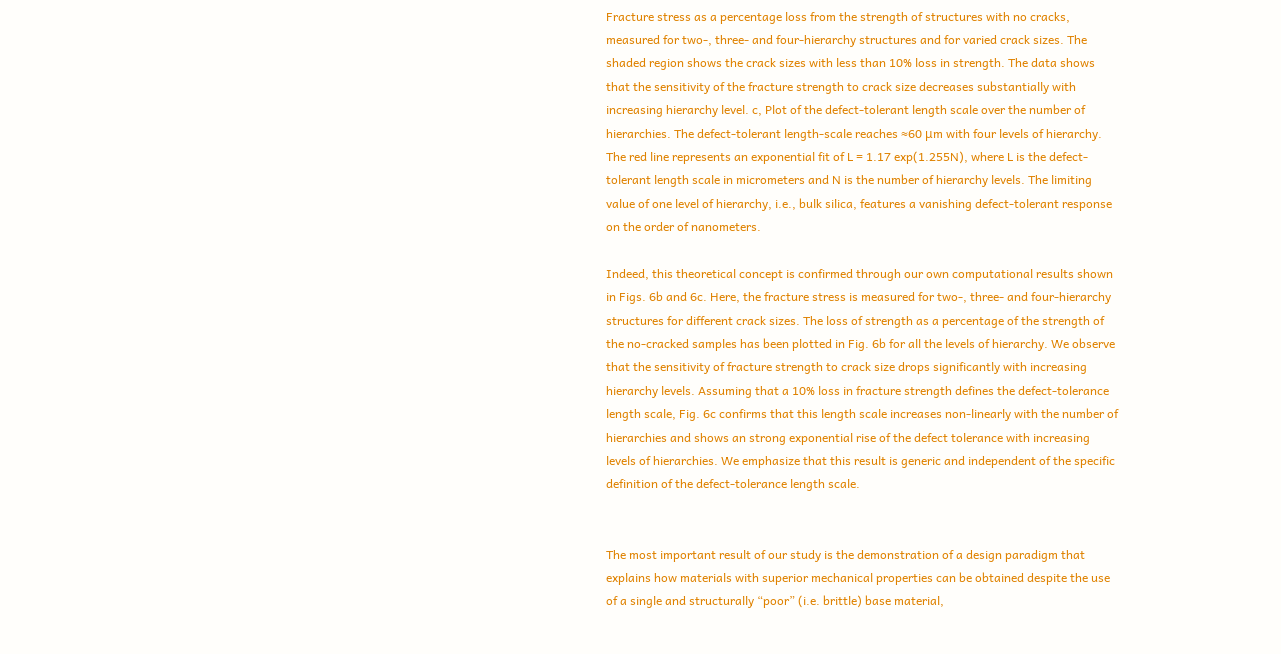Fracture stress as a percentage loss from the strength of structures with no cracks, measured for two-, three- and four-hierarchy structures and for varied crack sizes. The shaded region shows the crack sizes with less than 10% loss in strength. The data shows that the sensitivity of the fracture strength to crack size decreases substantially with increasing hierarchy level. c, Plot of the defect-tolerant length scale over the number of hierarchies. The defect-tolerant length-scale reaches ≈60 μm with four levels of hierarchy. The red line represents an exponential fit of L = 1.17 exp(1.255N), where L is the defect-tolerant length scale in micrometers and N is the number of hierarchy levels. The limiting value of one level of hierarchy, i.e., bulk silica, features a vanishing defect-tolerant response on the order of nanometers.

Indeed, this theoretical concept is confirmed through our own computational results shown in Figs. 6b and 6c. Here, the fracture stress is measured for two-, three- and four-hierarchy structures for different crack sizes. The loss of strength as a percentage of the strength of the no-cracked samples has been plotted in Fig. 6b for all the levels of hierarchy. We observe that the sensitivity of fracture strength to crack size drops significantly with increasing hierarchy levels. Assuming that a 10% loss in fracture strength defines the defect-tolerance length scale, Fig. 6c confirms that this length scale increases non-linearly with the number of hierarchies and shows an strong exponential rise of the defect tolerance with increasing levels of hierarchies. We emphasize that this result is generic and independent of the specific definition of the defect-tolerance length scale.


The most important result of our study is the demonstration of a design paradigm that explains how materials with superior mechanical properties can be obtained despite the use of a single and structurally “poor” (i.e. brittle) base material,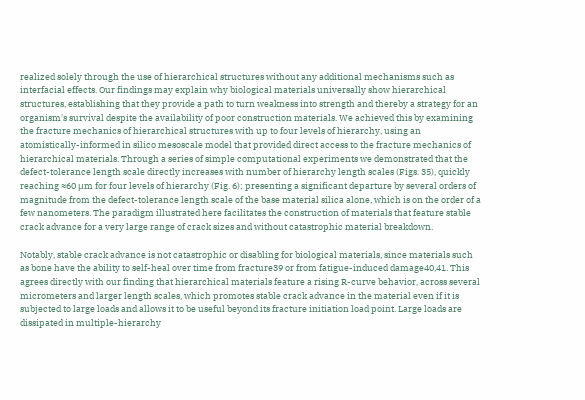realized solely through the use of hierarchical structures without any additional mechanisms such as interfacial effects. Our findings may explain why biological materials universally show hierarchical structures, establishing that they provide a path to turn weakness into strength and thereby a strategy for an organism's survival despite the availability of poor construction materials. We achieved this by examining the fracture mechanics of hierarchical structures with up to four levels of hierarchy, using an atomistically-informed in silico mesoscale model that provided direct access to the fracture mechanics of hierarchical materials. Through a series of simple computational experiments we demonstrated that the defect-tolerance length scale directly increases with number of hierarchy length scales (Figs. 35), quickly reaching ≈60 μm for four levels of hierarchy (Fig. 6); presenting a significant departure by several orders of magnitude from the defect-tolerance length scale of the base material silica alone, which is on the order of a few nanometers. The paradigm illustrated here facilitates the construction of materials that feature stable crack advance for a very large range of crack sizes and without catastrophic material breakdown.

Notably, stable crack advance is not catastrophic or disabling for biological materials, since materials such as bone have the ability to self-heal over time from fracture39 or from fatigue-induced damage40,41. This agrees directly with our finding that hierarchical materials feature a rising R-curve behavior, across several micrometers and larger length scales, which promotes stable crack advance in the material even if it is subjected to large loads and allows it to be useful beyond its fracture initiation load point. Large loads are dissipated in multiple-hierarchy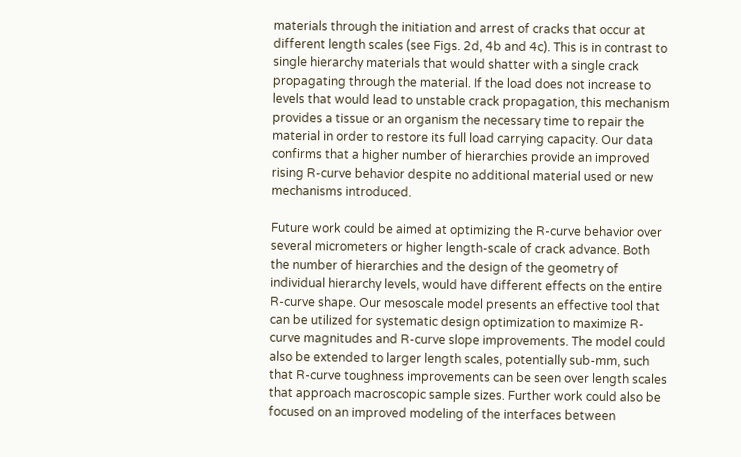materials through the initiation and arrest of cracks that occur at different length scales (see Figs. 2d, 4b and 4c). This is in contrast to single hierarchy materials that would shatter with a single crack propagating through the material. If the load does not increase to levels that would lead to unstable crack propagation, this mechanism provides a tissue or an organism the necessary time to repair the material in order to restore its full load carrying capacity. Our data confirms that a higher number of hierarchies provide an improved rising R-curve behavior despite no additional material used or new mechanisms introduced.

Future work could be aimed at optimizing the R-curve behavior over several micrometers or higher length-scale of crack advance. Both the number of hierarchies and the design of the geometry of individual hierarchy levels, would have different effects on the entire R-curve shape. Our mesoscale model presents an effective tool that can be utilized for systematic design optimization to maximize R-curve magnitudes and R-curve slope improvements. The model could also be extended to larger length scales, potentially sub-mm, such that R-curve toughness improvements can be seen over length scales that approach macroscopic sample sizes. Further work could also be focused on an improved modeling of the interfaces between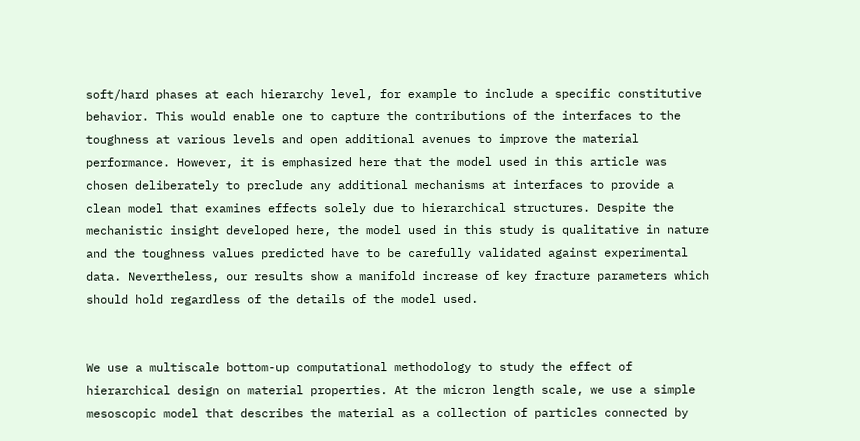soft/hard phases at each hierarchy level, for example to include a specific constitutive behavior. This would enable one to capture the contributions of the interfaces to the toughness at various levels and open additional avenues to improve the material performance. However, it is emphasized here that the model used in this article was chosen deliberately to preclude any additional mechanisms at interfaces to provide a clean model that examines effects solely due to hierarchical structures. Despite the mechanistic insight developed here, the model used in this study is qualitative in nature and the toughness values predicted have to be carefully validated against experimental data. Nevertheless, our results show a manifold increase of key fracture parameters which should hold regardless of the details of the model used.


We use a multiscale bottom-up computational methodology to study the effect of hierarchical design on material properties. At the micron length scale, we use a simple mesoscopic model that describes the material as a collection of particles connected by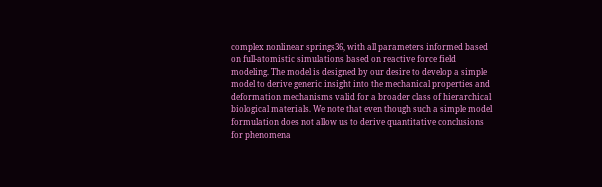complex nonlinear springs36, with all parameters informed based on full-atomistic simulations based on reactive force field modeling. The model is designed by our desire to develop a simple model to derive generic insight into the mechanical properties and deformation mechanisms valid for a broader class of hierarchical biological materials. We note that even though such a simple model formulation does not allow us to derive quantitative conclusions for phenomena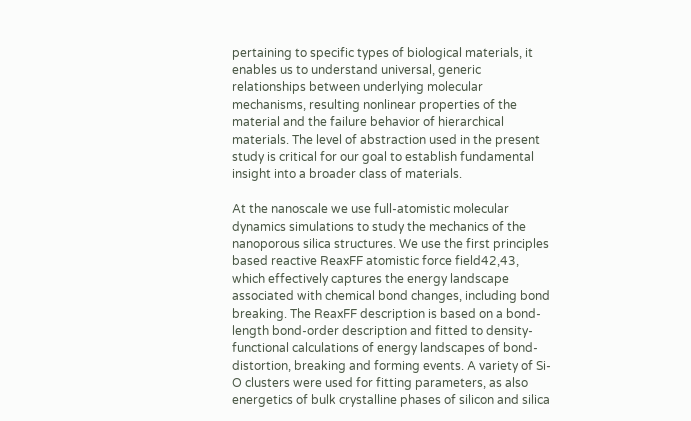pertaining to specific types of biological materials, it enables us to understand universal, generic relationships between underlying molecular mechanisms, resulting nonlinear properties of the material and the failure behavior of hierarchical materials. The level of abstraction used in the present study is critical for our goal to establish fundamental insight into a broader class of materials.

At the nanoscale we use full-atomistic molecular dynamics simulations to study the mechanics of the nanoporous silica structures. We use the first principles based reactive ReaxFF atomistic force field42,43, which effectively captures the energy landscape associated with chemical bond changes, including bond breaking. The ReaxFF description is based on a bond-length bond-order description and fitted to density-functional calculations of energy landscapes of bond-distortion, breaking and forming events. A variety of Si-O clusters were used for fitting parameters, as also energetics of bulk crystalline phases of silicon and silica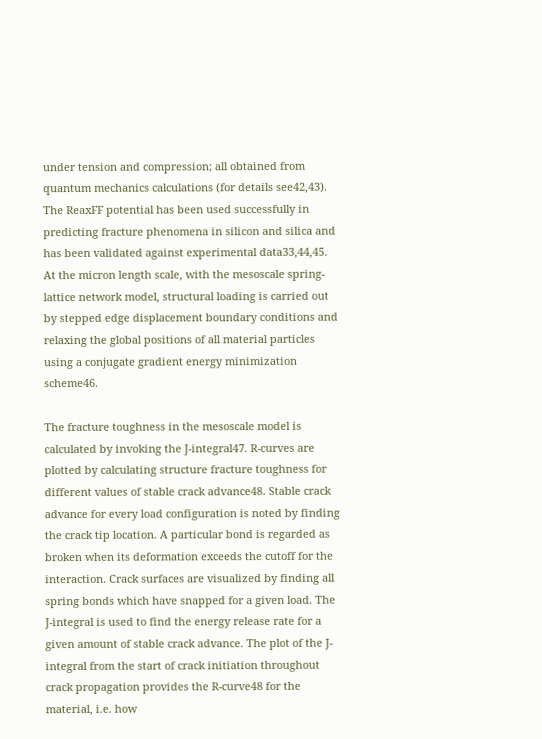under tension and compression; all obtained from quantum mechanics calculations (for details see42,43). The ReaxFF potential has been used successfully in predicting fracture phenomena in silicon and silica and has been validated against experimental data33,44,45. At the micron length scale, with the mesoscale spring-lattice network model, structural loading is carried out by stepped edge displacement boundary conditions and relaxing the global positions of all material particles using a conjugate gradient energy minimization scheme46.

The fracture toughness in the mesoscale model is calculated by invoking the J-integral47. R-curves are plotted by calculating structure fracture toughness for different values of stable crack advance48. Stable crack advance for every load configuration is noted by finding the crack tip location. A particular bond is regarded as broken when its deformation exceeds the cutoff for the interaction. Crack surfaces are visualized by finding all spring bonds which have snapped for a given load. The J-integral is used to find the energy release rate for a given amount of stable crack advance. The plot of the J-integral from the start of crack initiation throughout crack propagation provides the R-curve48 for the material, i.e. how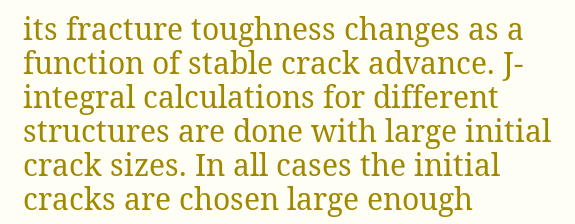its fracture toughness changes as a function of stable crack advance. J-integral calculations for different structures are done with large initial crack sizes. In all cases the initial cracks are chosen large enough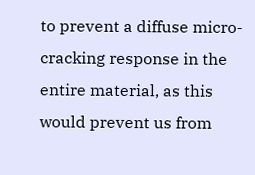to prevent a diffuse micro-cracking response in the entire material, as this would prevent us from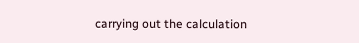carrying out the calculation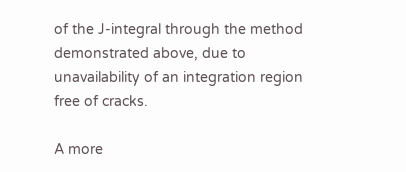of the J-integral through the method demonstrated above, due to unavailability of an integration region free of cracks.

A more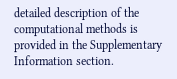detailed description of the computational methods is provided in the Supplementary Information section.